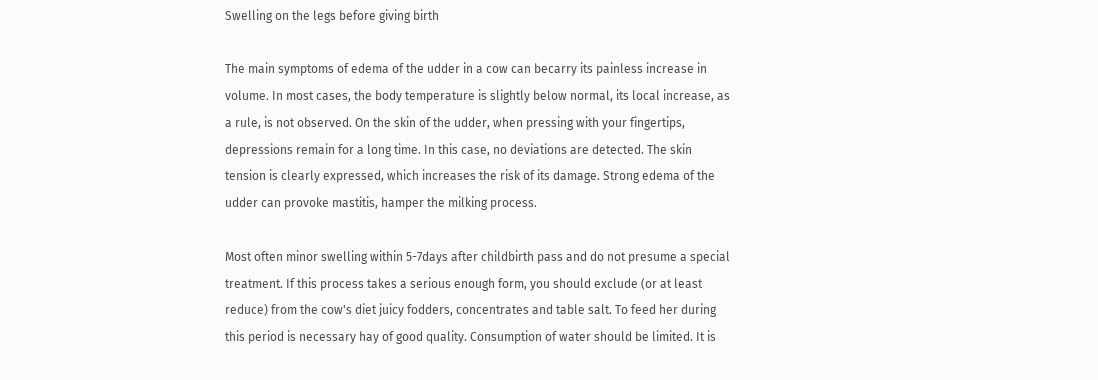Swelling on the legs before giving birth

The main symptoms of edema of the udder in a cow can becarry its painless increase in volume. In most cases, the body temperature is slightly below normal, its local increase, as a rule, is not observed. On the skin of the udder, when pressing with your fingertips, depressions remain for a long time. In this case, no deviations are detected. The skin tension is clearly expressed, which increases the risk of its damage. Strong edema of the udder can provoke mastitis, hamper the milking process.

Most often minor swelling within 5-7days after childbirth pass and do not presume a special treatment. If this process takes a serious enough form, you should exclude (or at least reduce) from the cow's diet juicy fodders, concentrates and table salt. To feed her during this period is necessary hay of good quality. Consumption of water should be limited. It is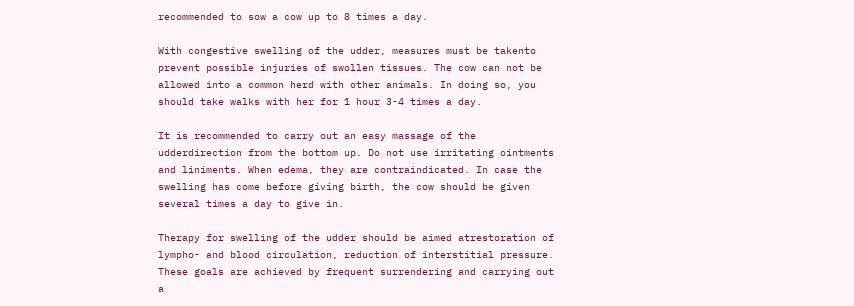recommended to sow a cow up to 8 times a day.

With congestive swelling of the udder, measures must be takento prevent possible injuries of swollen tissues. The cow can not be allowed into a common herd with other animals. In doing so, you should take walks with her for 1 hour 3-4 times a day.

It is recommended to carry out an easy massage of the udderdirection from the bottom up. Do not use irritating ointments and liniments. When edema, they are contraindicated. In case the swelling has come before giving birth, the cow should be given several times a day to give in.

Therapy for swelling of the udder should be aimed atrestoration of lympho- and blood circulation, reduction of interstitial pressure. These goals are achieved by frequent surrendering and carrying out a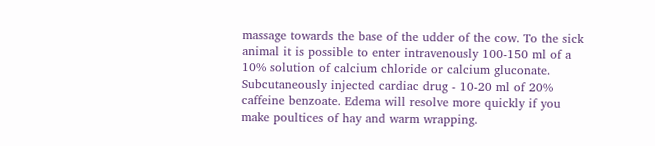massage towards the base of the udder of the cow. To the sick animal it is possible to enter intravenously 100-150 ml of a 10% solution of calcium chloride or calcium gluconate. Subcutaneously injected cardiac drug - 10-20 ml of 20% caffeine benzoate. Edema will resolve more quickly if you make poultices of hay and warm wrapping.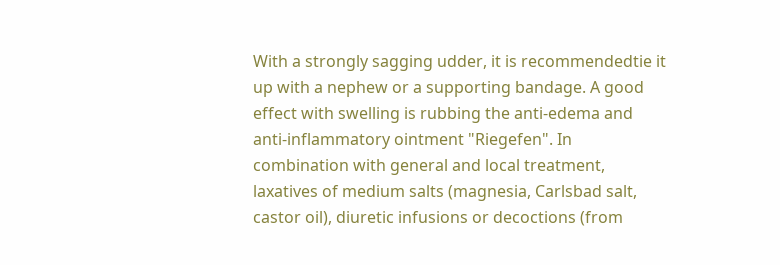With a strongly sagging udder, it is recommendedtie it up with a nephew or a supporting bandage. A good effect with swelling is rubbing the anti-edema and anti-inflammatory ointment "Riegefen". In combination with general and local treatment, laxatives of medium salts (magnesia, Carlsbad salt, castor oil), diuretic infusions or decoctions (from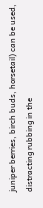juniper berries, birch buds, horsetail) can be used, distracting rubbing in the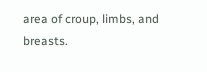area of croup, limbs, and breasts.